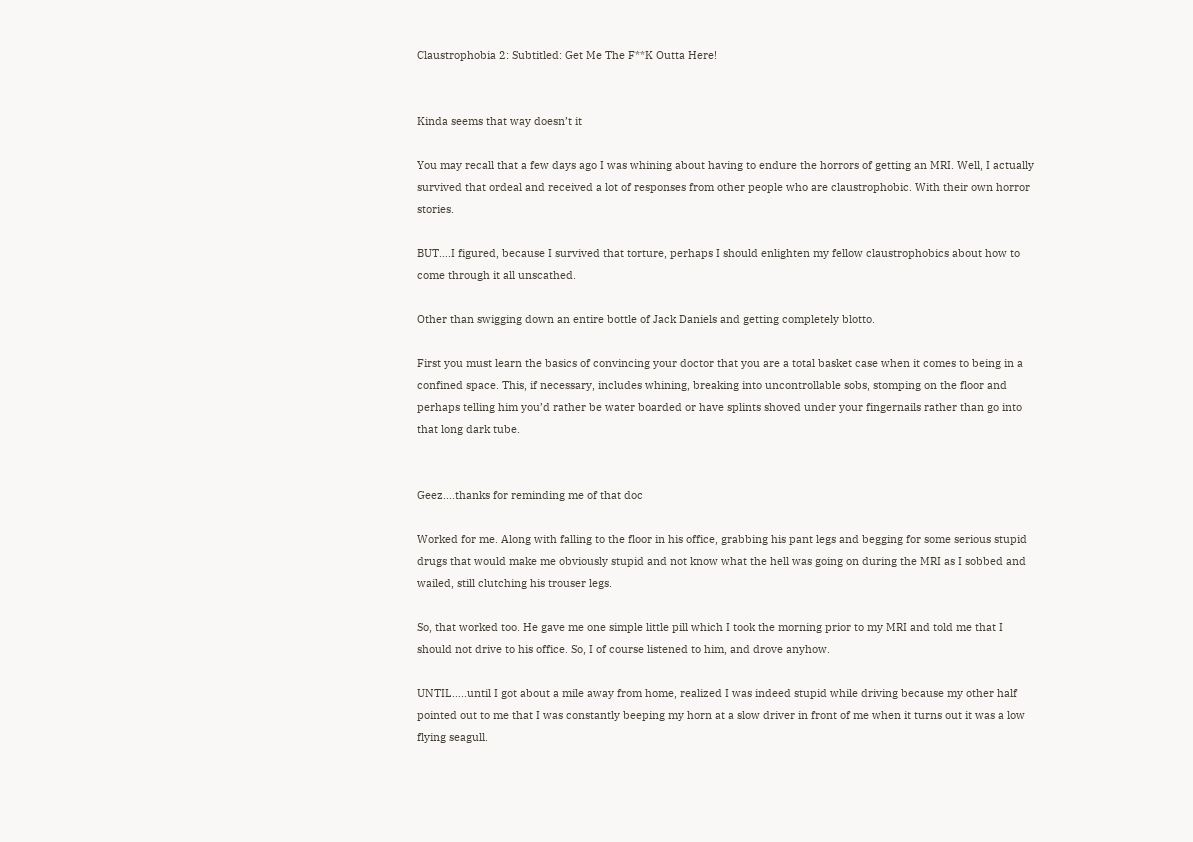Claustrophobia 2: Subtitled: Get Me The F**K Outta Here!


Kinda seems that way doesn’t it

You may recall that a few days ago I was whining about having to endure the horrors of getting an MRI. Well, I actually survived that ordeal and received a lot of responses from other people who are claustrophobic. With their own horror stories.

BUT….I figured, because I survived that torture, perhaps I should enlighten my fellow claustrophobics about how to come through it all unscathed.

Other than swigging down an entire bottle of Jack Daniels and getting completely blotto.

First you must learn the basics of convincing your doctor that you are a total basket case when it comes to being in a confined space. This, if necessary, includes whining, breaking into uncontrollable sobs, stomping on the floor and perhaps telling him you’d rather be water boarded or have splints shoved under your fingernails rather than go into that long dark tube.


Geez….thanks for reminding me of that doc

Worked for me. Along with falling to the floor in his office, grabbing his pant legs and begging for some serious stupid drugs that would make me obviously stupid and not know what the hell was going on during the MRI as I sobbed and wailed, still clutching his trouser legs.

So, that worked too. He gave me one simple little pill which I took the morning prior to my MRI and told me that I should not drive to his office. So, I of course listened to him, and drove anyhow.

UNTIL…..until I got about a mile away from home, realized I was indeed stupid while driving because my other half pointed out to me that I was constantly beeping my horn at a slow driver in front of me when it turns out it was a low flying seagull.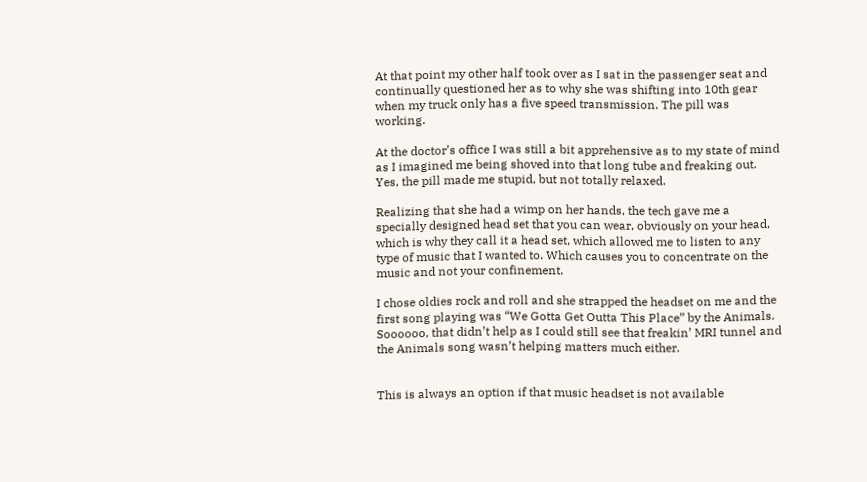At that point my other half took over as I sat in the passenger seat and continually questioned her as to why she was shifting into 10th gear when my truck only has a five speed transmission. The pill was working.

At the doctor’s office I was still a bit apprehensive as to my state of mind as I imagined me being shoved into that long tube and freaking out. Yes, the pill made me stupid, but not totally relaxed.

Realizing that she had a wimp on her hands, the tech gave me a specially designed head set that you can wear, obviously on your head, which is why they call it a head set, which allowed me to listen to any type of music that I wanted to. Which causes you to concentrate on the music and not your confinement.

I chose oldies rock and roll and she strapped the headset on me and the first song playing was “We Gotta Get Outta This Place” by the Animals. Soooooo, that didn’t help as I could still see that freakin’ MRI tunnel and the Animals song wasn’t helping matters much either.


This is always an option if that music headset is not available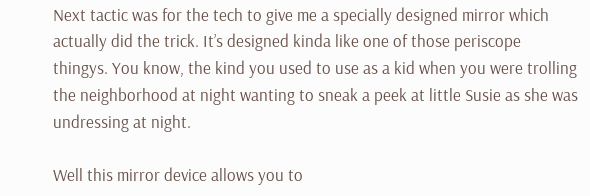Next tactic was for the tech to give me a specially designed mirror which actually did the trick. It’s designed kinda like one of those periscope thingys. You know, the kind you used to use as a kid when you were trolling the neighborhood at night wanting to sneak a peek at little Susie as she was undressing at night.

Well this mirror device allows you to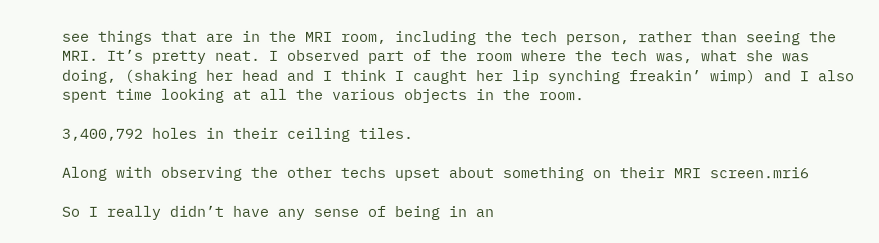see things that are in the MRI room, including the tech person, rather than seeing the MRI. It’s pretty neat. I observed part of the room where the tech was, what she was doing, (shaking her head and I think I caught her lip synching freakin’ wimp) and I also spent time looking at all the various objects in the room.

3,400,792 holes in their ceiling tiles.

Along with observing the other techs upset about something on their MRI screen.mri6

So I really didn’t have any sense of being in an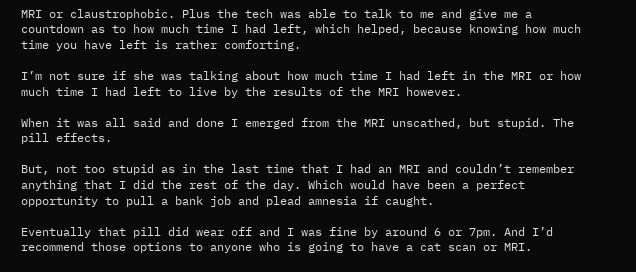MRI or claustrophobic. Plus the tech was able to talk to me and give me a countdown as to how much time I had left, which helped, because knowing how much time you have left is rather comforting.

I’m not sure if she was talking about how much time I had left in the MRI or how much time I had left to live by the results of the MRI however.

When it was all said and done I emerged from the MRI unscathed, but stupid. The pill effects.

But, not too stupid as in the last time that I had an MRI and couldn’t remember anything that I did the rest of the day. Which would have been a perfect opportunity to pull a bank job and plead amnesia if caught.

Eventually that pill did wear off and I was fine by around 6 or 7pm. And I’d recommend those options to anyone who is going to have a cat scan or MRI.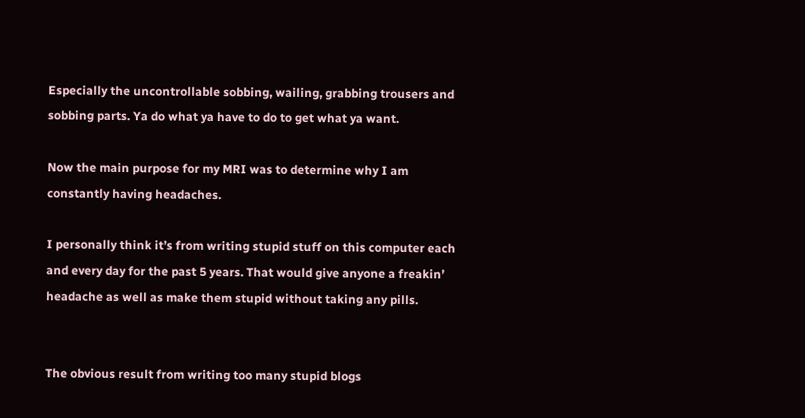Especially the uncontrollable sobbing, wailing, grabbing trousers and sobbing parts. Ya do what ya have to do to get what ya want.

Now the main purpose for my MRI was to determine why I am constantly having headaches.

I personally think it’s from writing stupid stuff on this computer each and every day for the past 5 years. That would give anyone a freakin’ headache as well as make them stupid without taking any pills.


The obvious result from writing too many stupid blogs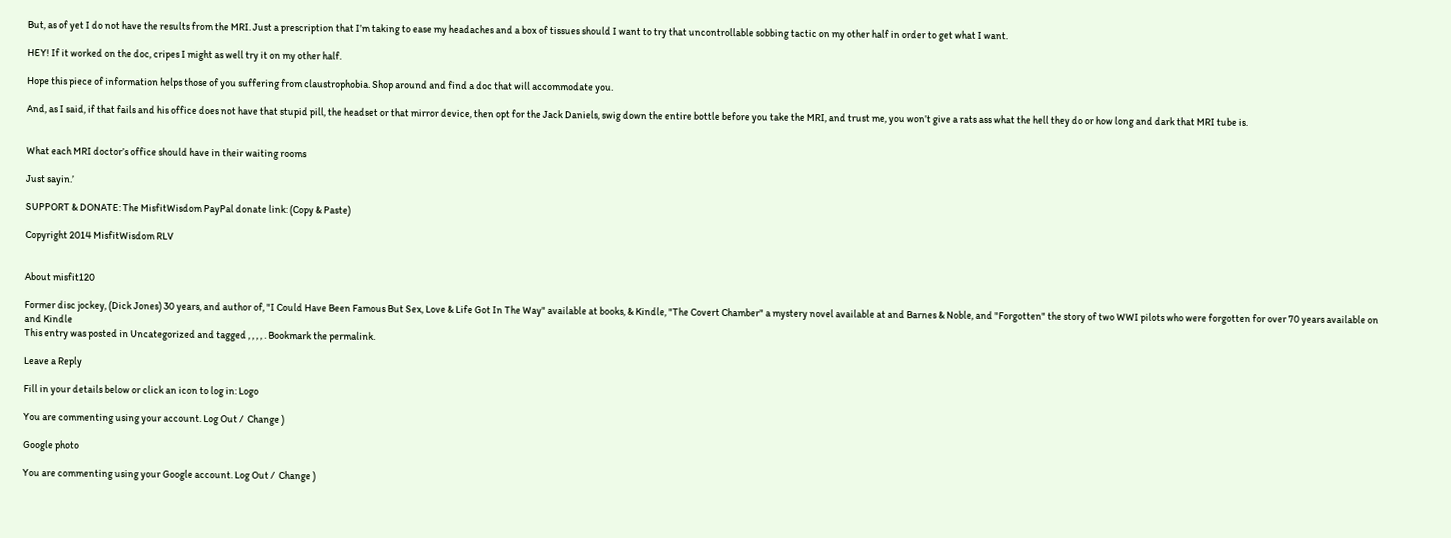But, as of yet I do not have the results from the MRI. Just a prescription that I’m taking to ease my headaches and a box of tissues should I want to try that uncontrollable sobbing tactic on my other half in order to get what I want.

HEY! If it worked on the doc, cripes I might as well try it on my other half.

Hope this piece of information helps those of you suffering from claustrophobia. Shop around and find a doc that will accommodate you.

And, as I said, if that fails and his office does not have that stupid pill, the headset or that mirror device, then opt for the Jack Daniels, swig down the entire bottle before you take the MRI, and trust me, you won’t give a rats ass what the hell they do or how long and dark that MRI tube is.


What each MRI doctor’s office should have in their waiting rooms

Just sayin.’

SUPPORT & DONATE: The MisfitWisdom PayPal donate link: (Copy & Paste)

Copyright 2014 MisfitWisdom RLV


About misfit120

Former disc jockey, (Dick Jones) 30 years, and author of, "I Could Have Been Famous But Sex, Love & Life Got In The Way" available at books, & Kindle, "The Covert Chamber" a mystery novel available at and Barnes & Noble, and "Forgotten" the story of two WWI pilots who were forgotten for over 70 years available on and Kindle
This entry was posted in Uncategorized and tagged , , , , . Bookmark the permalink.

Leave a Reply

Fill in your details below or click an icon to log in: Logo

You are commenting using your account. Log Out /  Change )

Google photo

You are commenting using your Google account. Log Out /  Change )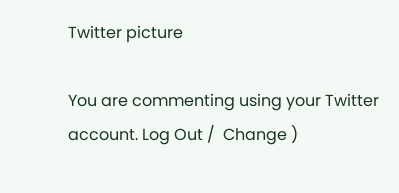Twitter picture

You are commenting using your Twitter account. Log Out /  Change )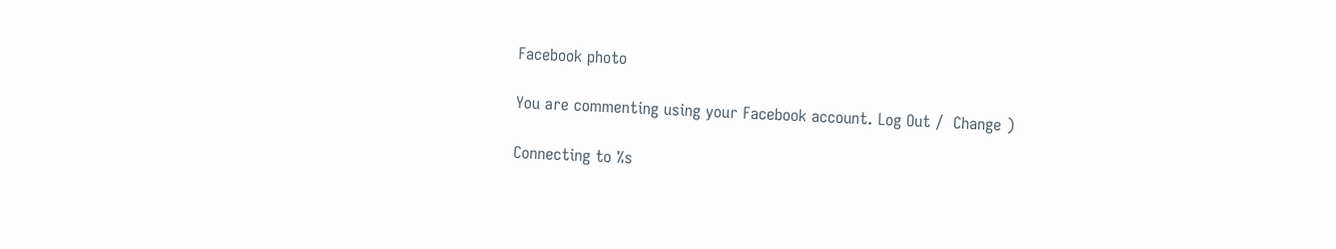Facebook photo

You are commenting using your Facebook account. Log Out /  Change )

Connecting to %s